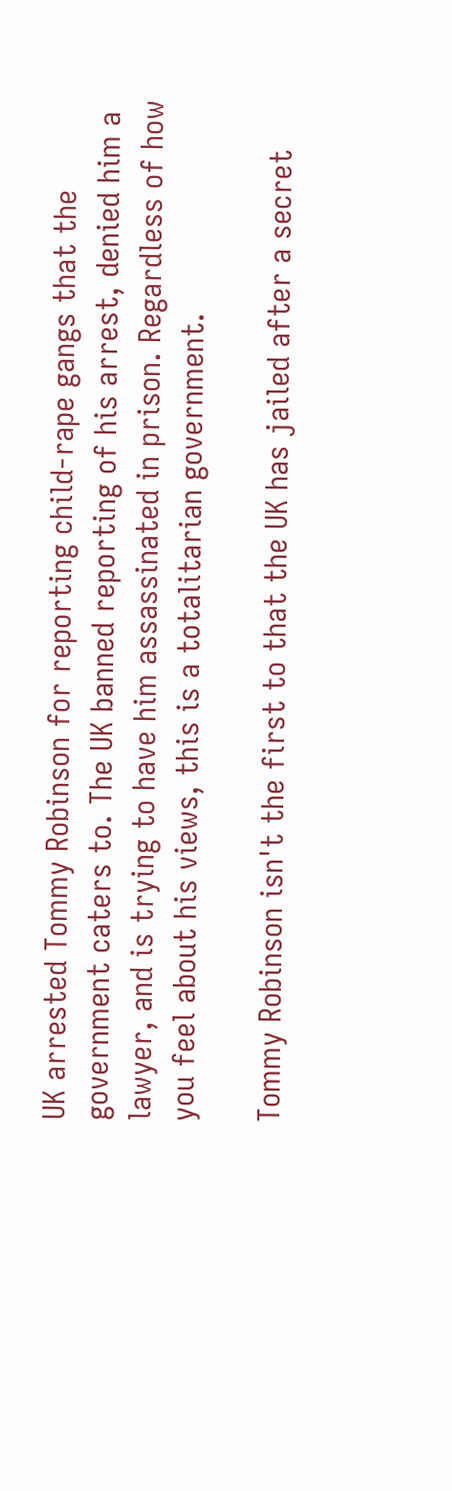UK arrested Tommy Robinson for reporting child-rape gangs that the government caters to. The UK banned reporting of his arrest, denied him a lawyer, and is trying to have him assassinated in prison. Regardless of how you feel about his views, this is a totalitarian government.

Tommy Robinson isn't the first to that the UK has jailed after a secret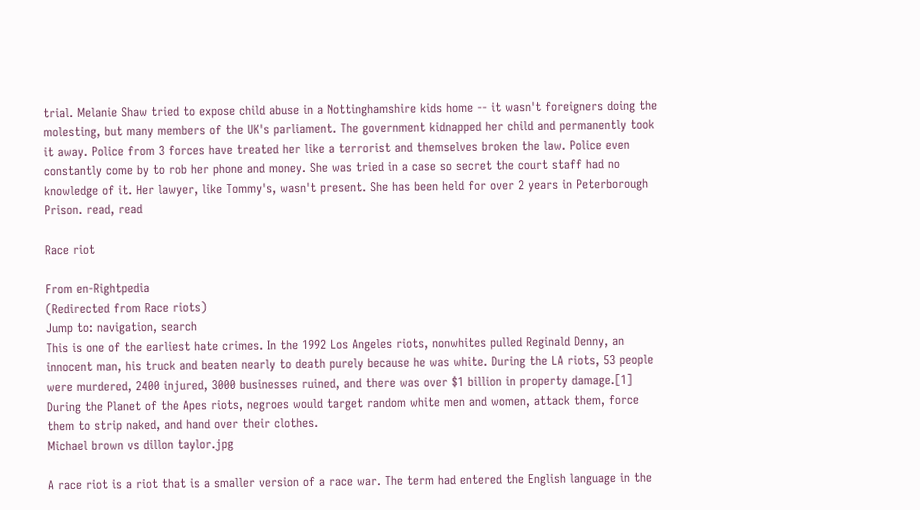trial. Melanie Shaw tried to expose child abuse in a Nottinghamshire kids home -- it wasn't foreigners doing the molesting, but many members of the UK's parliament. The government kidnapped her child and permanently took it away. Police from 3 forces have treated her like a terrorist and themselves broken the law. Police even constantly come by to rob her phone and money. She was tried in a case so secret the court staff had no knowledge of it. Her lawyer, like Tommy's, wasn't present. She has been held for over 2 years in Peterborough Prison. read, read

Race riot

From en-Rightpedia
(Redirected from Race riots)
Jump to: navigation, search
This is one of the earliest hate crimes. In the 1992 Los Angeles riots, nonwhites pulled Reginald Denny, an innocent man, his truck and beaten nearly to death purely because he was white. During the LA riots, 53 people were murdered, 2400 injured, 3000 businesses ruined, and there was over $1 billion in property damage.[1]
During the Planet of the Apes riots, negroes would target random white men and women, attack them, force them to strip naked, and hand over their clothes.
Michael brown vs dillon taylor.jpg

A race riot is a riot that is a smaller version of a race war. The term had entered the English language in the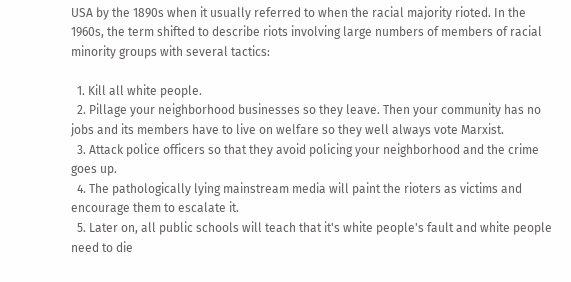USA by the 1890s when it usually referred to when the racial majority rioted. In the 1960s, the term shifted to describe riots involving large numbers of members of racial minority groups with several tactics:

  1. Kill all white people.
  2. Pillage your neighborhood businesses so they leave. Then your community has no jobs and its members have to live on welfare so they well always vote Marxist.
  3. Attack police officers so that they avoid policing your neighborhood and the crime goes up.
  4. The pathologically lying mainstream media will paint the rioters as victims and encourage them to escalate it.
  5. Later on, all public schools will teach that it's white people's fault and white people need to die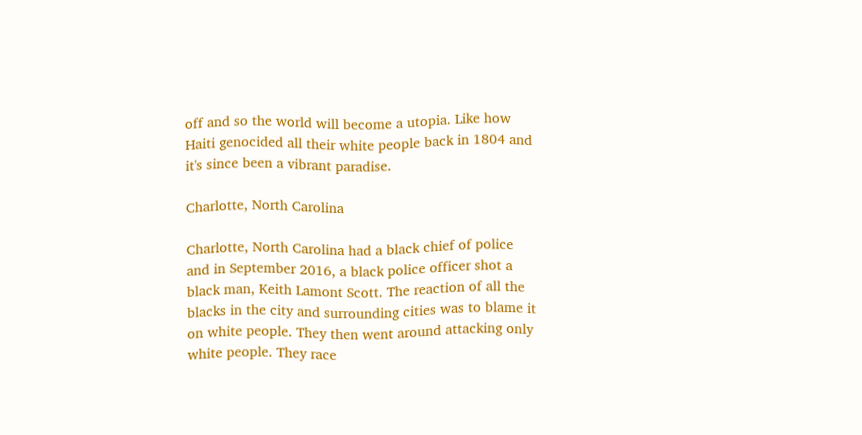off and so the world will become a utopia. Like how Haiti genocided all their white people back in 1804 and it's since been a vibrant paradise.

Charlotte, North Carolina

Charlotte, North Carolina had a black chief of police and in September 2016, a black police officer shot a black man, Keith Lamont Scott. The reaction of all the blacks in the city and surrounding cities was to blame it on white people. They then went around attacking only white people. They race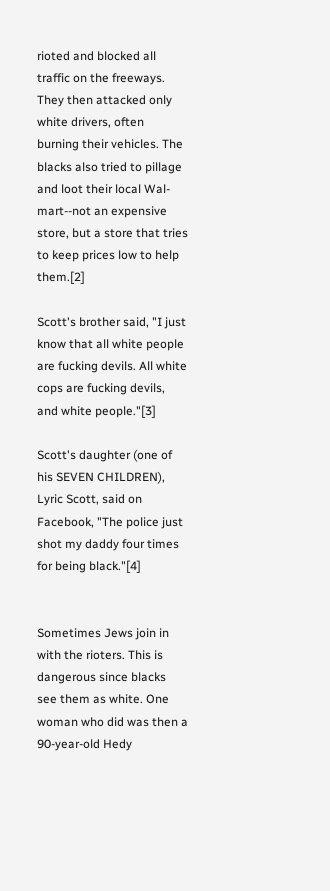rioted and blocked all traffic on the freeways. They then attacked only white drivers, often burning their vehicles. The blacks also tried to pillage and loot their local Wal-mart--not an expensive store, but a store that tries to keep prices low to help them.[2]

Scott's brother said, "I just know that all white people are fucking devils. All white cops are fucking devils, and white people."[3]

Scott's daughter (one of his SEVEN CHILDREN), Lyric Scott, said on Facebook, "The police just shot my daddy four times for being black."[4]


Sometimes Jews join in with the rioters. This is dangerous since blacks see them as white. One woman who did was then a 90-year-old Hedy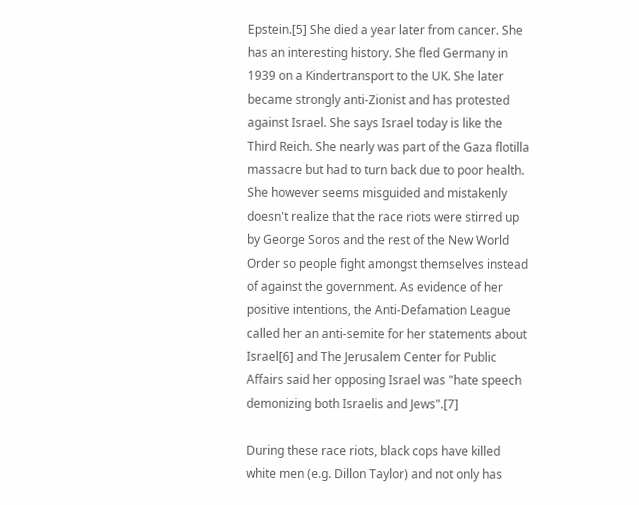Epstein.[5] She died a year later from cancer. She has an interesting history. She fled Germany in 1939 on a Kindertransport to the UK. She later became strongly anti-Zionist and has protested against Israel. She says Israel today is like the Third Reich. She nearly was part of the Gaza flotilla massacre but had to turn back due to poor health. She however seems misguided and mistakenly doesn't realize that the race riots were stirred up by George Soros and the rest of the New World Order so people fight amongst themselves instead of against the government. As evidence of her positive intentions, the Anti-Defamation League called her an anti-semite for her statements about Israel[6] and The Jerusalem Center for Public Affairs said her opposing Israel was "hate speech demonizing both Israelis and Jews".[7]

During these race riots, black cops have killed white men (e.g. Dillon Taylor) and not only has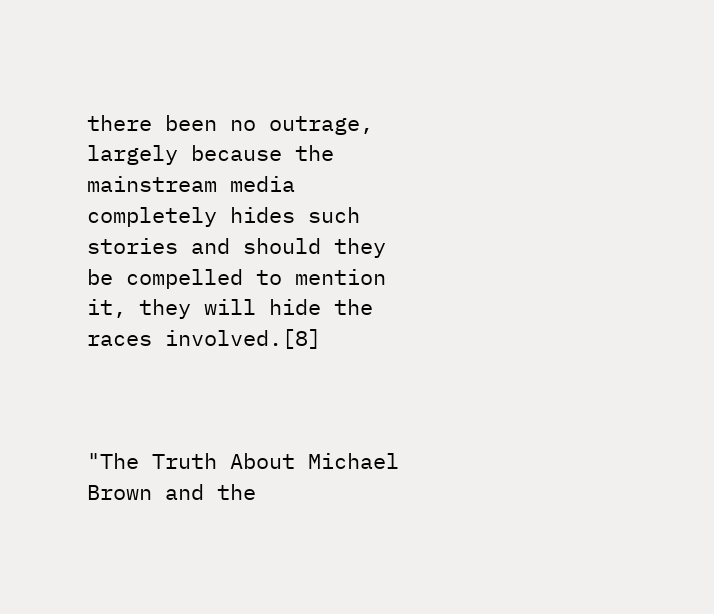there been no outrage, largely because the mainstream media completely hides such stories and should they be compelled to mention it, they will hide the races involved.[8]



"The Truth About Michael Brown and the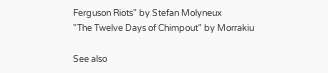Ferguson Riots" by Stefan Molyneux
"The Twelve Days of Chimpout" by Morrakiu

See also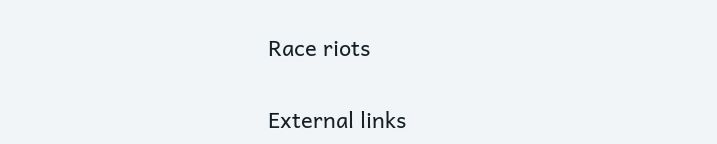Race riots


External links